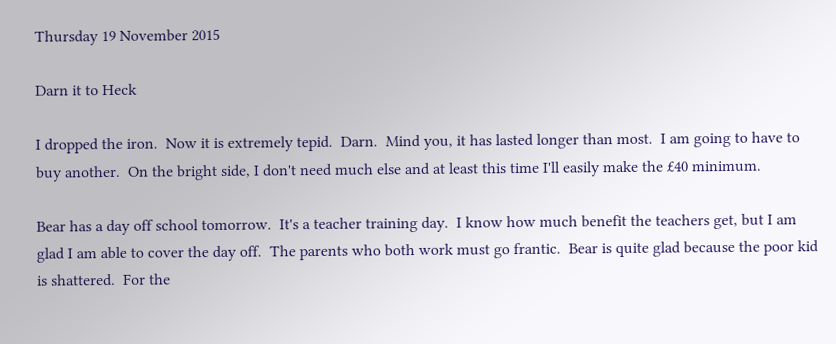Thursday 19 November 2015

Darn it to Heck

I dropped the iron.  Now it is extremely tepid.  Darn.  Mind you, it has lasted longer than most.  I am going to have to buy another.  On the bright side, I don't need much else and at least this time I'll easily make the £40 minimum.

Bear has a day off school tomorrow.  It's a teacher training day.  I know how much benefit the teachers get, but I am glad I am able to cover the day off.  The parents who both work must go frantic.  Bear is quite glad because the poor kid is shattered.  For the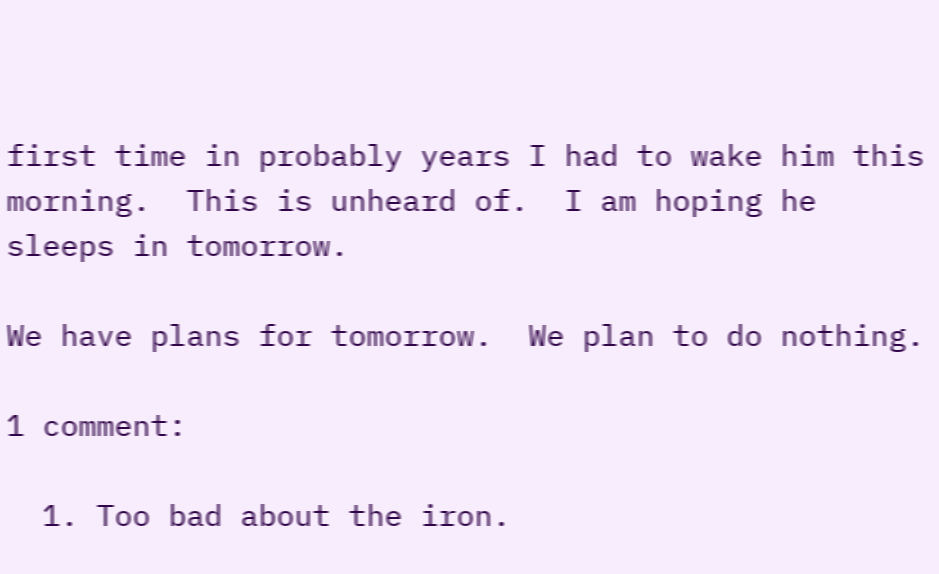first time in probably years I had to wake him this morning.  This is unheard of.  I am hoping he sleeps in tomorrow.

We have plans for tomorrow.  We plan to do nothing.

1 comment:

  1. Too bad about the iron.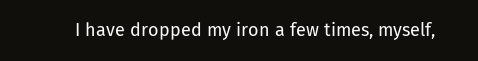I have dropped my iron a few times, myself,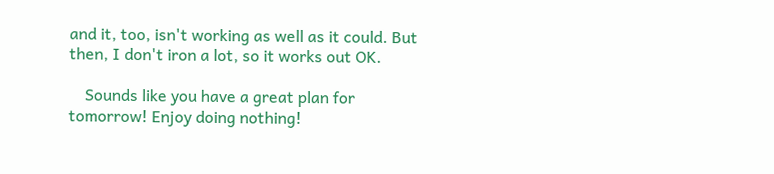and it, too, isn't working as well as it could. But then, I don't iron a lot, so it works out OK.

    Sounds like you have a great plan for tomorrow! Enjoy doing nothing!